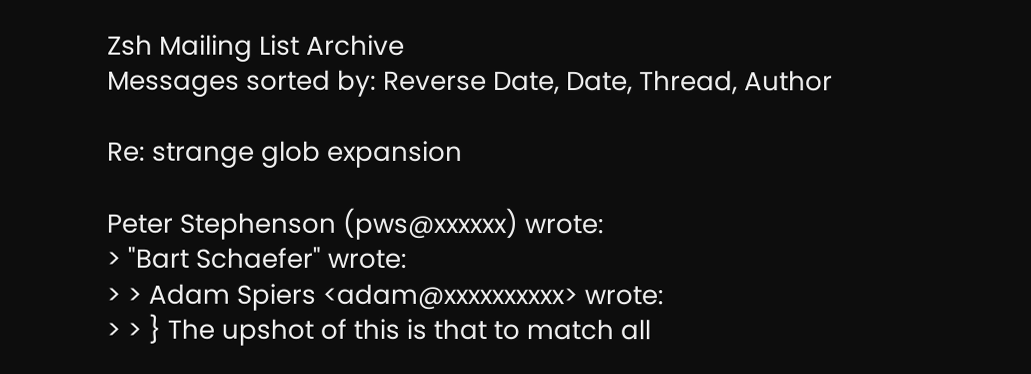Zsh Mailing List Archive
Messages sorted by: Reverse Date, Date, Thread, Author

Re: strange glob expansion

Peter Stephenson (pws@xxxxxx) wrote:
> "Bart Schaefer" wrote:
> > Adam Spiers <adam@xxxxxxxxxx> wrote:
> > } The upshot of this is that to match all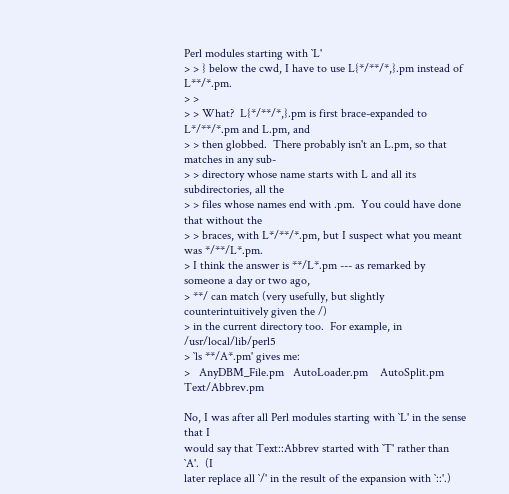Perl modules starting with `L'
> > } below the cwd, I have to use L{*/**/*,}.pm instead of L**/*.pm.
> >
> > What?  L{*/**/*,}.pm is first brace-expanded to L*/**/*.pm and L.pm, and
> > then globbed.  There probably isn't an L.pm, so that matches in any sub-
> > directory whose name starts with L and all its subdirectories, all the
> > files whose names end with .pm.  You could have done that without the
> > braces, with L*/**/*.pm, but I suspect what you meant was */**/L*.pm.
> I think the answer is **/L*.pm --- as remarked by someone a day or two ago,
> **/ can match (very usefully, but slightly counterintuitively given the /)
> in the current directory too.  For example, in /usr/local/lib/perl5
> `ls **/A*.pm' gives me:
>   AnyDBM_File.pm   AutoLoader.pm    AutoSplit.pm     Text/Abbrev.pm

No, I was after all Perl modules starting with `L' in the sense that I
would say that Text::Abbrev started with `T' rather than `A'.  (I
later replace all `/' in the result of the expansion with `::'.)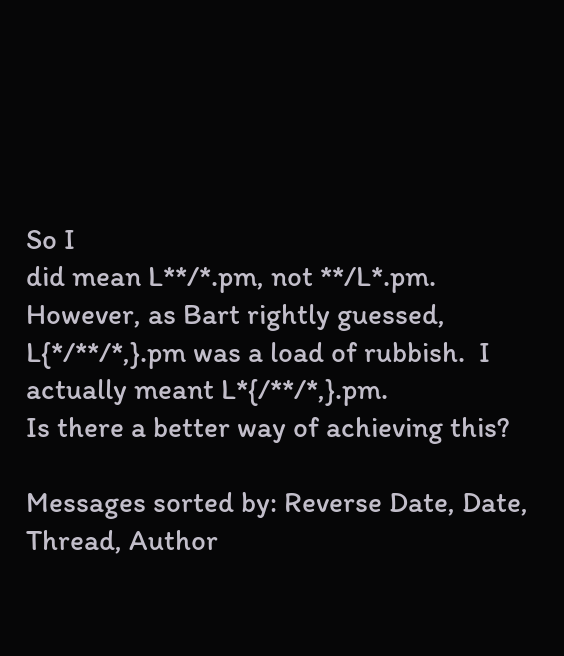So I
did mean L**/*.pm, not **/L*.pm.  However, as Bart rightly guessed,
L{*/**/*,}.pm was a load of rubbish.  I actually meant L*{/**/*,}.pm.
Is there a better way of achieving this?

Messages sorted by: Reverse Date, Date, Thread, Author